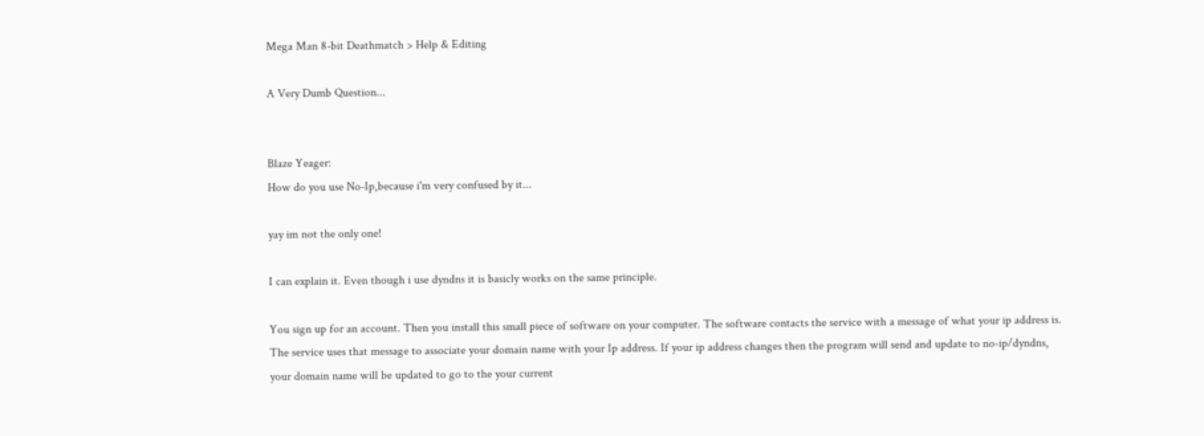Mega Man 8-bit Deathmatch > Help & Editing

A Very Dumb Question...


Blaze Yeager:
How do you use No-Ip,because i'm very confused by it...

yay im not the only one!

I can explain it. Even though i use dyndns it is basicly works on the same principle.

You sign up for an account. Then you install this small piece of software on your computer. The software contacts the service with a message of what your ip address is. The service uses that message to associate your domain name with your Ip address. If your ip address changes then the program will send and update to no-ip/dyndns, your domain name will be updated to go to the your current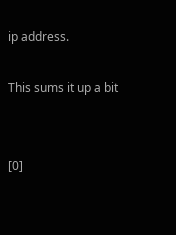ip address.

This sums it up a bit


[0]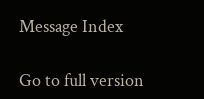Message Index

Go to full version